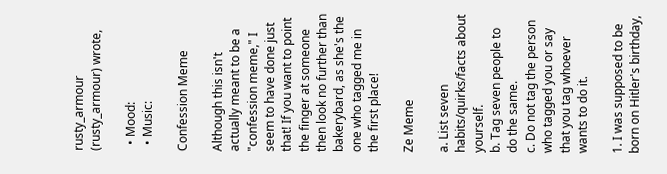rusty_armour (rusty_armour) wrote,

  • Mood:
  • Music:

Confession Meme

Although this isn't actually meant to be a "confession meme," I seem to have done just that! If you want to point the finger at someone then look no further than bakerybard, as she's the one who tagged me in the first place!

Ze Meme

a. List seven habits/quirks/facts about yourself.
b. Tag seven people to do the same.
c. Do not tag the person who tagged you or say that you tag whoever wants to do it.

1. I was supposed to be born on Hitler's birthday,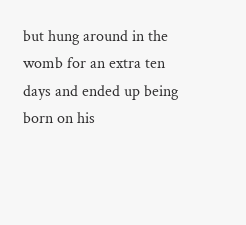but hung around in the womb for an extra ten days and ended up being born on his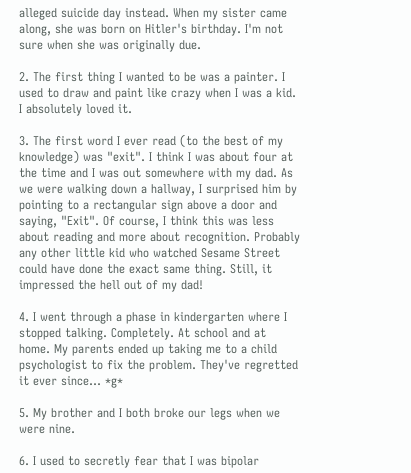alleged suicide day instead. When my sister came along, she was born on Hitler's birthday. I'm not sure when she was originally due.

2. The first thing I wanted to be was a painter. I used to draw and paint like crazy when I was a kid. I absolutely loved it.

3. The first word I ever read (to the best of my knowledge) was "exit". I think I was about four at the time and I was out somewhere with my dad. As we were walking down a hallway, I surprised him by pointing to a rectangular sign above a door and saying, "Exit". Of course, I think this was less about reading and more about recognition. Probably any other little kid who watched Sesame Street could have done the exact same thing. Still, it impressed the hell out of my dad!

4. I went through a phase in kindergarten where I stopped talking. Completely. At school and at home. My parents ended up taking me to a child psychologist to fix the problem. They've regretted it ever since… *g*

5. My brother and I both broke our legs when we were nine.

6. I used to secretly fear that I was bipolar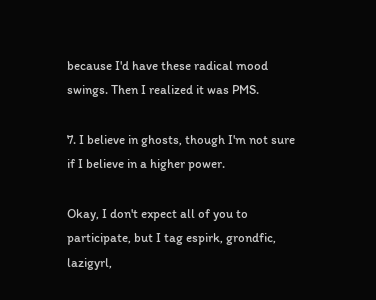because I'd have these radical mood swings. Then I realized it was PMS.

7. I believe in ghosts, though I'm not sure if I believe in a higher power.

Okay, I don't expect all of you to participate, but I tag espirk, grondfic, lazigyrl,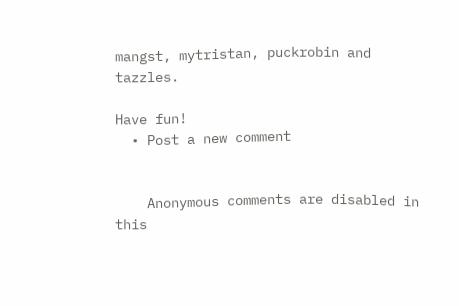mangst, mytristan, puckrobin and tazzles.

Have fun!
  • Post a new comment


    Anonymous comments are disabled in this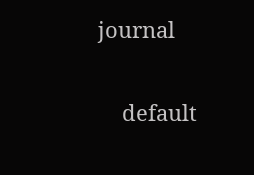journal

    default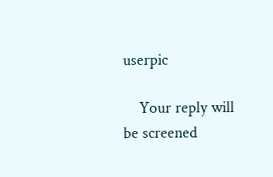userpic

    Your reply will be screened